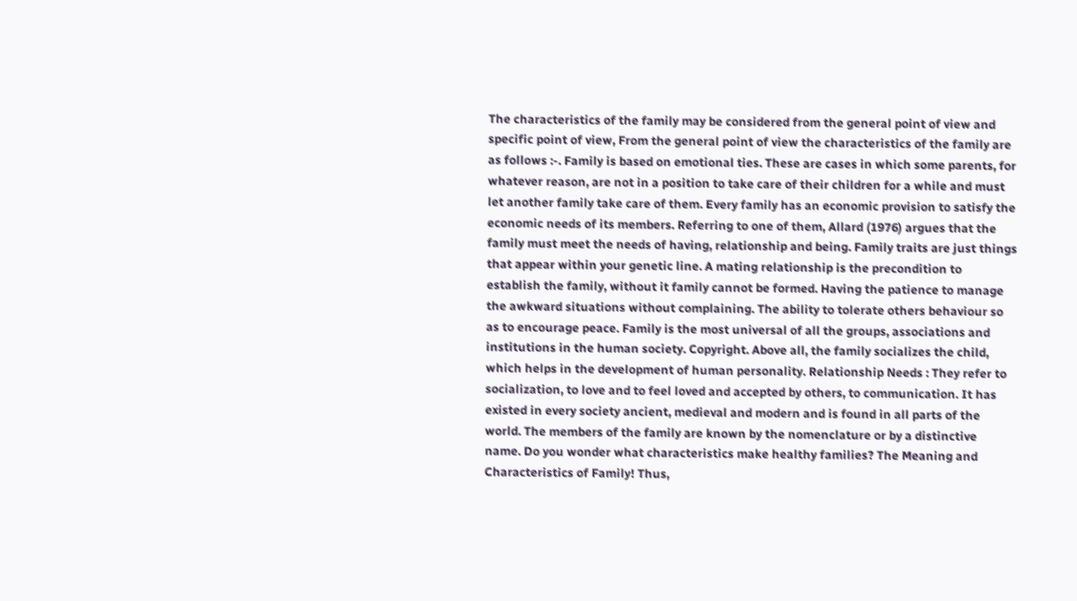The characteristics of the family may be considered from the general point of view and specific point of view, From the general point of view the characteristics of the family are as follows :-. Family is based on emotional ties. These are cases in which some parents, for whatever reason, are not in a position to take care of their children for a while and must let another family take care of them. Every family has an economic provision to satisfy the economic needs of its members. Referring to one of them, Allard (1976) argues that the family must meet the needs of having, relationship and being. Family traits are just things that appear within your genetic line. A mating relationship is the precondition to establish the family, without it family cannot be formed. Having the patience to manage the awkward situations without complaining. The ability to tolerate others behaviour so as to encourage peace. Family is the most universal of all the groups, associations and institutions in the human society. Copyright. Above all, the family socializes the child, which helps in the development of human personality. Relationship Needs : They refer to socialization, to love and to feel loved and accepted by others, to communication. It has existed in every society ancient, medieval and modern and is found in all parts of the world. The members of the family are known by the nomenclature or by a distinctive name. Do you wonder what characteristics make healthy families? The Meaning and Characteristics of Family! Thus,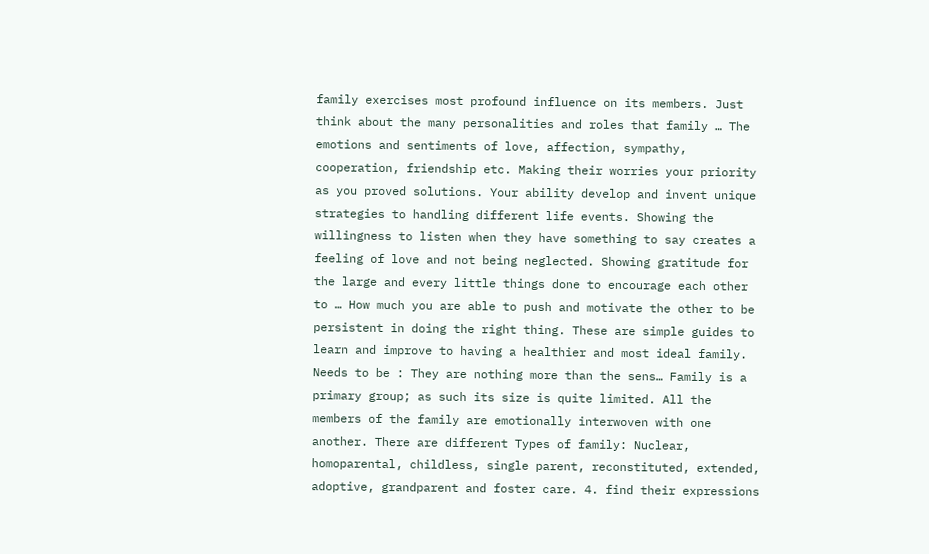family exercises most profound influence on its members. Just think about the many personalities and roles that family … The emotions and sentiments of love, affection, sympathy, cooperation, friendship etc. Making their worries your priority as you proved solutions. Your ability develop and invent unique strategies to handling different life events. Showing the willingness to listen when they have something to say creates a feeling of love and not being neglected. Showing gratitude for the large and every little things done to encourage each other to … How much you are able to push and motivate the other to be persistent in doing the right thing. These are simple guides to learn and improve to having a healthier and most ideal family. Needs to be : They are nothing more than the sens… Family is a primary group; as such its size is quite limited. All the members of the family are emotionally interwoven with one another. There are different Types of family: Nuclear, homoparental, childless, single parent, reconstituted, extended, adoptive, grandparent and foster care. 4. find their expressions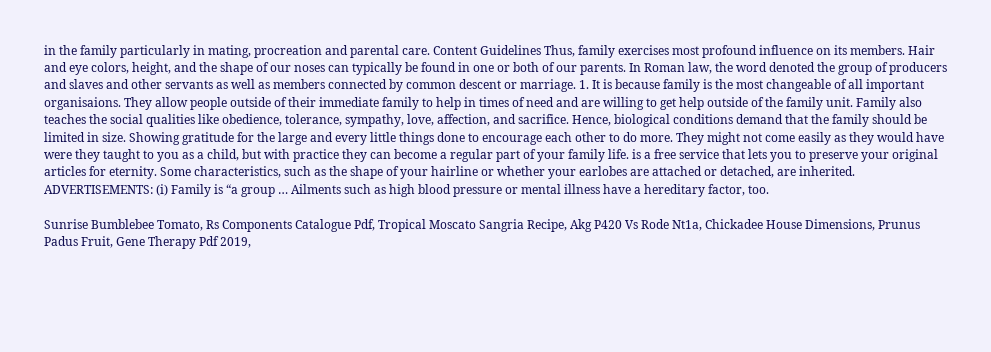in the family particularly in mating, procreation and parental care. Content Guidelines Thus, family exercises most profound influence on its members. Hair and eye colors, height, and the shape of our noses can typically be found in one or both of our parents. In Roman law, the word denoted the group of producers and slaves and other servants as well as members connected by common descent or marriage. 1. It is because family is the most changeable of all important organisaions. They allow people outside of their immediate family to help in times of need and are willing to get help outside of the family unit. Family also teaches the social qualities like obedience, tolerance, sympathy, love, affection, and sacrifice. Hence, biological conditions demand that the family should be limited in size. Showing gratitude for the large and every little things done to encourage each other to do more. They might not come easily as they would have were they taught to you as a child, but with practice they can become a regular part of your family life. is a free service that lets you to preserve your original articles for eternity. Some characteristics, such as the shape of your hairline or whether your earlobes are attached or detached, are inherited. ADVERTISEMENTS: (i) Family is “a group … Ailments such as high blood pressure or mental illness have a hereditary factor, too.

Sunrise Bumblebee Tomato, Rs Components Catalogue Pdf, Tropical Moscato Sangria Recipe, Akg P420 Vs Rode Nt1a, Chickadee House Dimensions, Prunus Padus Fruit, Gene Therapy Pdf 2019,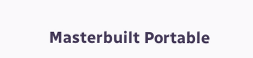Masterbuilt Portable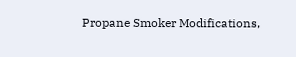Propane Smoker Modifications,